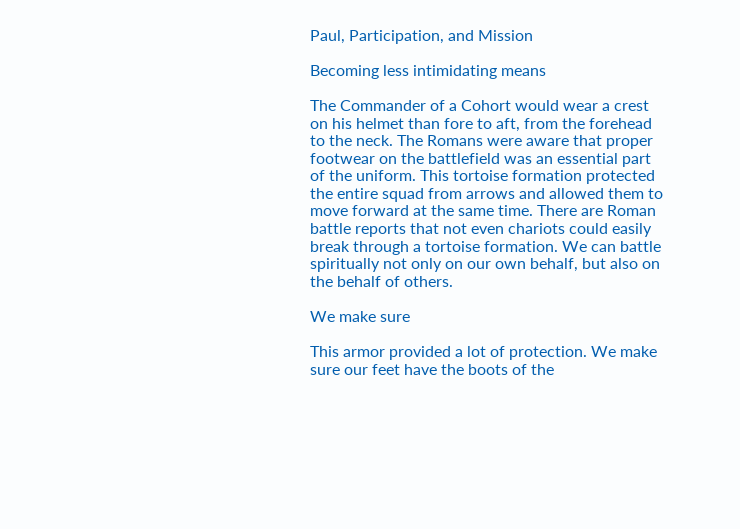Paul, Participation, and Mission

Becoming less intimidating means

The Commander of a Cohort would wear a crest on his helmet than fore to aft, from the forehead to the neck. The Romans were aware that proper footwear on the battlefield was an essential part of the uniform. This tortoise formation protected the entire squad from arrows and allowed them to move forward at the same time. There are Roman battle reports that not even chariots could easily break through a tortoise formation. We can battle spiritually not only on our own behalf, but also on the behalf of others.

We make sure

This armor provided a lot of protection. We make sure our feet have the boots of the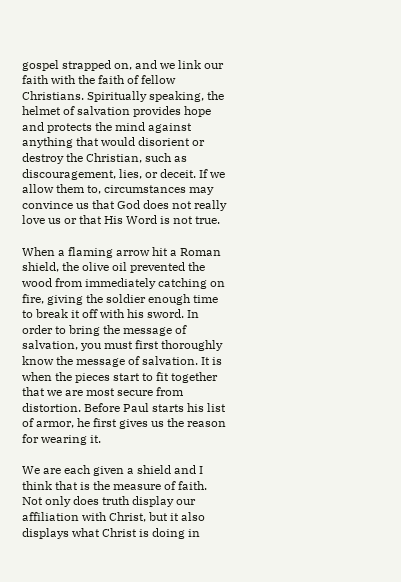gospel strapped on, and we link our faith with the faith of fellow Christians. Spiritually speaking, the helmet of salvation provides hope and protects the mind against anything that would disorient or destroy the Christian, such as discouragement, lies, or deceit. If we allow them to, circumstances may convince us that God does not really love us or that His Word is not true.

When a flaming arrow hit a Roman shield, the olive oil prevented the wood from immediately catching on fire, giving the soldier enough time to break it off with his sword. In order to bring the message of salvation, you must first thoroughly know the message of salvation. It is when the pieces start to fit together that we are most secure from distortion. Before Paul starts his list of armor, he first gives us the reason for wearing it.

We are each given a shield and I think that is the measure of faith. Not only does truth display our affiliation with Christ, but it also displays what Christ is doing in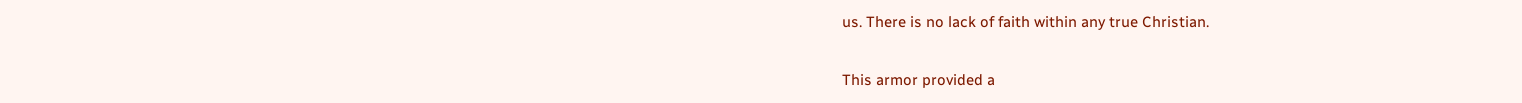us. There is no lack of faith within any true Christian.

This armor provided a